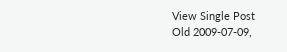View Single Post
Old 2009-07-09,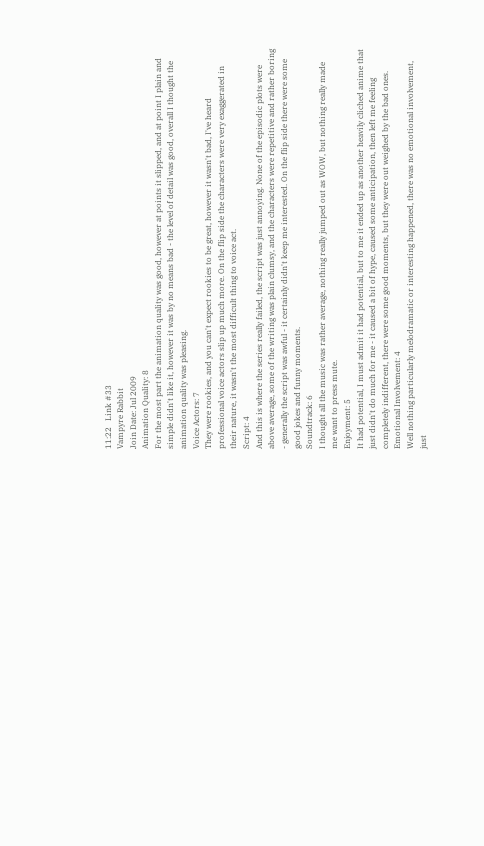11:22   Link #33
Vampyre Rabbit
Join Date: Jul 2009
Animation Quality: 8
For the most part the animation quality was good, however at points it slipped, and at point I plain and simple didn't like it, however it was by no means bad - the level of detail was good, overall I thought the animation quality was pleasing.
Voice Actors: 7
They were rookies, and you can't expect rookies to be great, however it wasn't bad, I've heard professional voice actors slip up much more. On the flip side the characters were very exaggerated in their nature, it wasn't the most difficult thing to voice act.
Script: 4
And this is where the series really failed, the script was just annoying. None of the episodic plots were above average, some of the writing was plain clumsy, and the characters were repetitive and rather boring - generally the script was awful - it certainly didn't keep me interested. On the flip side there were some good jokes and funny moments.
Soundtrack: 6
I thought all the music was rather average, nothing really jumped out as WOW, but nothing really made me want to press mute.
Enjoyment: 5
It had potential, I must admit it had potential, but to me it ended up as another heavily cliched anime that just didn't do much for me - it caused a bit of hype, caused some anticipation, then left me feeling completely indifferent, there were some good moments, but they were out weighed by the bad ones.
Emotional Involvement: 4
Well nothing particularly melodramatic or interesting happened, there was no emotional involvement, just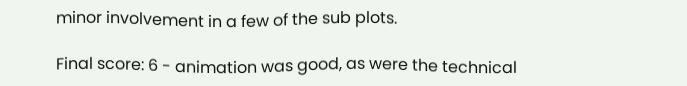minor involvement in a few of the sub plots.

Final score: 6 - animation was good, as were the technical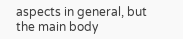aspects in general, but the main body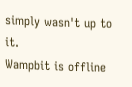simply wasn't up to it.
Wampbit is offline